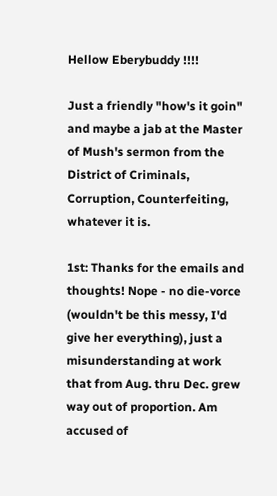Hellow Eberybuddy !!!!

Just a friendly "how's it goin" and maybe a jab at the Master of Mush's sermon from the District of Criminals, Corruption, Counterfeiting, whatever it is.

1st: Thanks for the emails and thoughts! Nope - no die-vorce (wouldn't be this messy, I'd give her everything), just a misunderstanding at work that from Aug. thru Dec. grew way out of proportion. Am accused of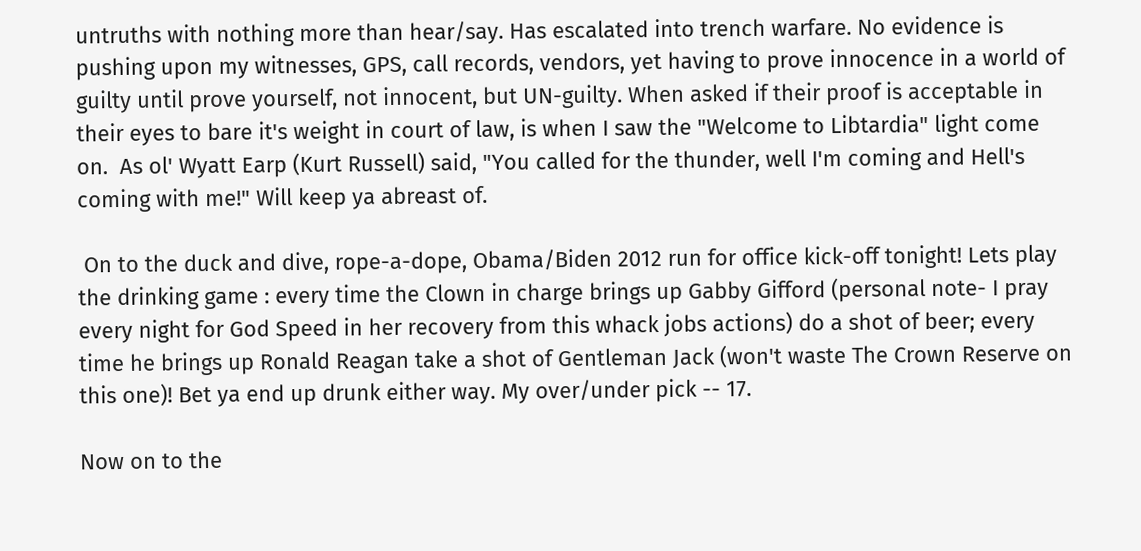untruths with nothing more than hear/say. Has escalated into trench warfare. No evidence is pushing upon my witnesses, GPS, call records, vendors, yet having to prove innocence in a world of guilty until prove yourself, not innocent, but UN-guilty. When asked if their proof is acceptable in their eyes to bare it's weight in court of law, is when I saw the "Welcome to Libtardia" light come on.  As ol' Wyatt Earp (Kurt Russell) said, "You called for the thunder, well I'm coming and Hell's coming with me!" Will keep ya abreast of.

 On to the duck and dive, rope-a-dope, Obama/Biden 2012 run for office kick-off tonight! Lets play the drinking game : every time the Clown in charge brings up Gabby Gifford (personal note- I pray every night for God Speed in her recovery from this whack jobs actions) do a shot of beer; every time he brings up Ronald Reagan take a shot of Gentleman Jack (won't waste The Crown Reserve on this one)! Bet ya end up drunk either way. My over/under pick -- 17.

Now on to the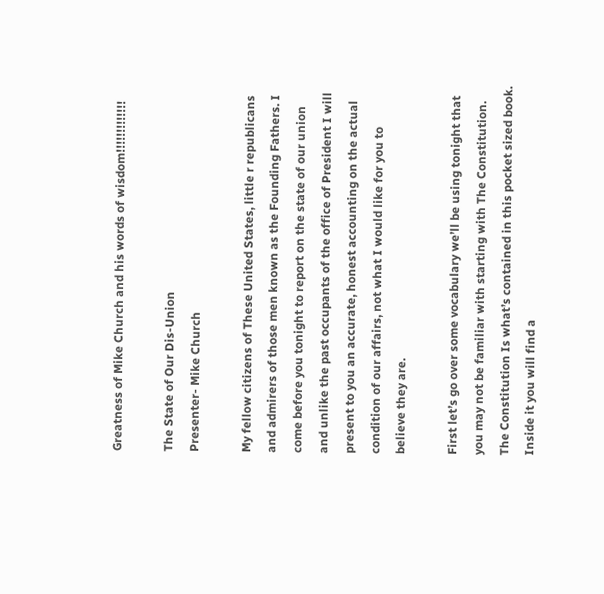Greatness of Mike Church and his words of wisdom!!!!!!!!!!!!!

The State of Our Dis-Union
Presenter- Mike Church

My fellow citizens of These United States, little r republicans and admirers of those men known as the Founding Fathers. I come before you tonight to report on the state of our union and unlike the past occupants of the office of President I will present to you an accurate, honest accounting on the actual condition of our affairs, not what I would like for you to believe they are.

First let’s go over some vocabulary we’ll be using tonight that you may not be familiar with starting with The Constitution. The Constitution Is what’s contained in this pocket sized book. Inside it you will find a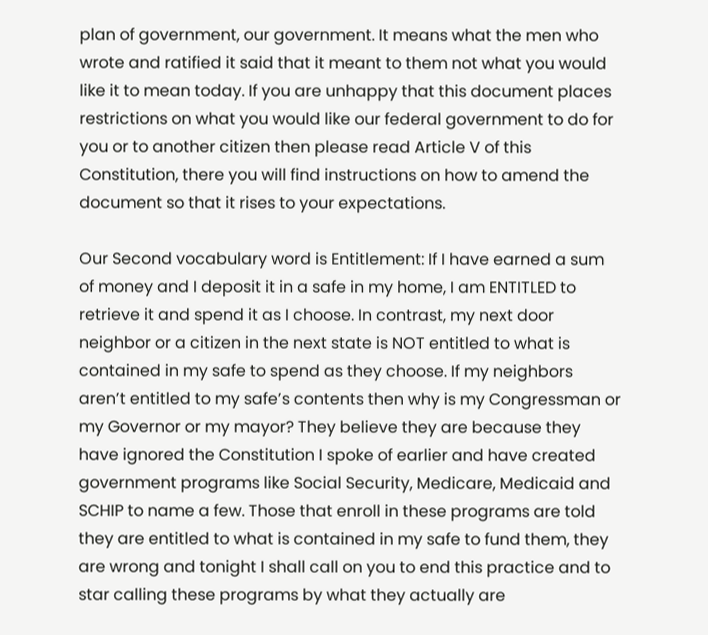plan of government, our government. It means what the men who wrote and ratified it said that it meant to them not what you would like it to mean today. If you are unhappy that this document places restrictions on what you would like our federal government to do for you or to another citizen then please read Article V of this Constitution, there you will find instructions on how to amend the document so that it rises to your expectations.

Our Second vocabulary word is Entitlement: If I have earned a sum of money and I deposit it in a safe in my home, I am ENTITLED to retrieve it and spend it as I choose. In contrast, my next door neighbor or a citizen in the next state is NOT entitled to what is contained in my safe to spend as they choose. If my neighbors aren’t entitled to my safe’s contents then why is my Congressman or my Governor or my mayor? They believe they are because they have ignored the Constitution I spoke of earlier and have created government programs like Social Security, Medicare, Medicaid and SCHIP to name a few. Those that enroll in these programs are told they are entitled to what is contained in my safe to fund them, they are wrong and tonight I shall call on you to end this practice and to star calling these programs by what they actually are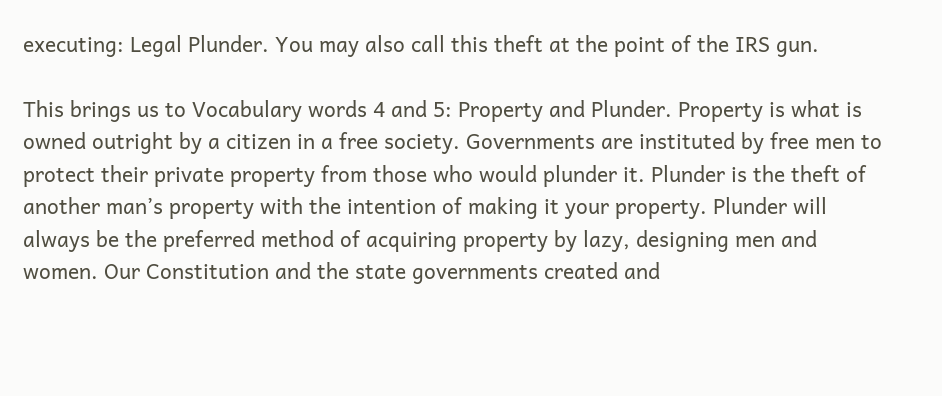executing: Legal Plunder. You may also call this theft at the point of the IRS gun.

This brings us to Vocabulary words 4 and 5: Property and Plunder. Property is what is owned outright by a citizen in a free society. Governments are instituted by free men to protect their private property from those who would plunder it. Plunder is the theft of another man’s property with the intention of making it your property. Plunder will always be the preferred method of acquiring property by lazy, designing men and women. Our Constitution and the state governments created and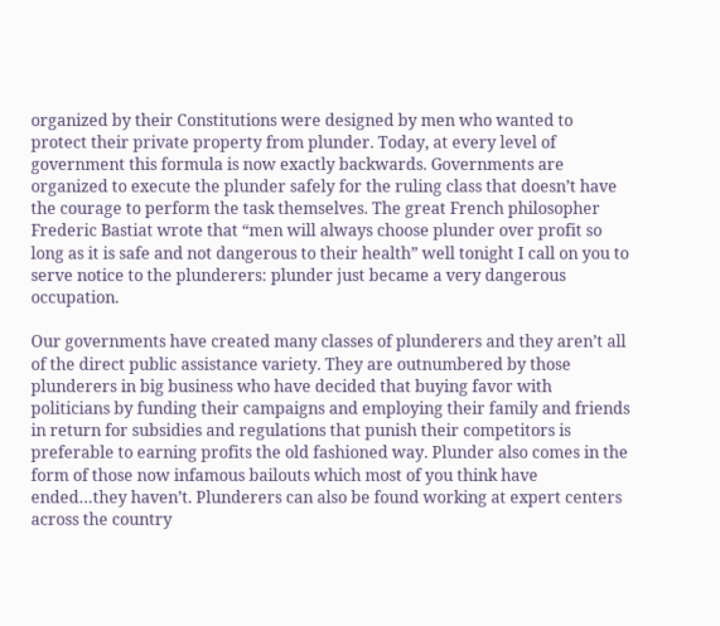organized by their Constitutions were designed by men who wanted to protect their private property from plunder. Today, at every level of government this formula is now exactly backwards. Governments are organized to execute the plunder safely for the ruling class that doesn’t have the courage to perform the task themselves. The great French philosopher Frederic Bastiat wrote that “men will always choose plunder over profit so long as it is safe and not dangerous to their health” well tonight I call on you to serve notice to the plunderers: plunder just became a very dangerous occupation.

Our governments have created many classes of plunderers and they aren’t all of the direct public assistance variety. They are outnumbered by those plunderers in big business who have decided that buying favor with politicians by funding their campaigns and employing their family and friends in return for subsidies and regulations that punish their competitors is preferable to earning profits the old fashioned way. Plunder also comes in the form of those now infamous bailouts which most of you think have ended…they haven’t. Plunderers can also be found working at expert centers across the country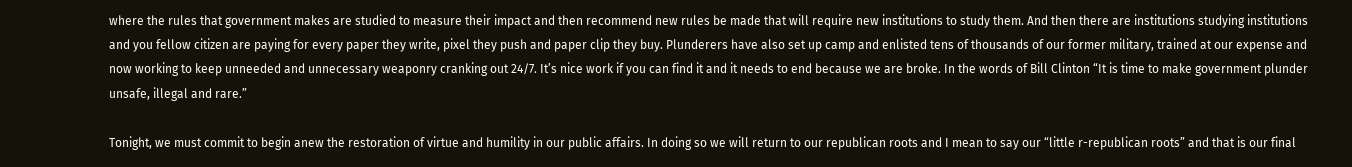where the rules that government makes are studied to measure their impact and then recommend new rules be made that will require new institutions to study them. And then there are institutions studying institutions and you fellow citizen are paying for every paper they write, pixel they push and paper clip they buy. Plunderers have also set up camp and enlisted tens of thousands of our former military, trained at our expense and now working to keep unneeded and unnecessary weaponry cranking out 24/7. It’s nice work if you can find it and it needs to end because we are broke. In the words of Bill Clinton “It is time to make government plunder unsafe, illegal and rare.”

Tonight, we must commit to begin anew the restoration of virtue and humility in our public affairs. In doing so we will return to our republican roots and I mean to say our “little r-republican roots” and that is our final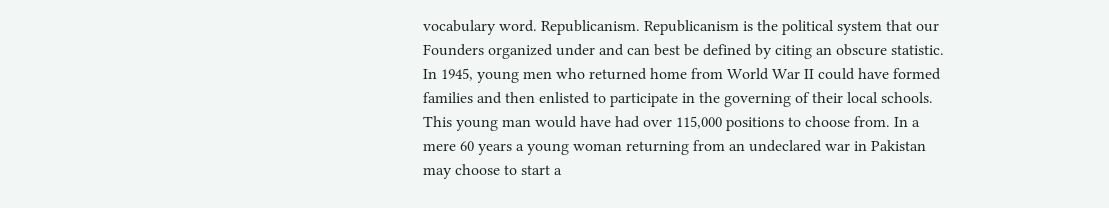vocabulary word. Republicanism. Republicanism is the political system that our Founders organized under and can best be defined by citing an obscure statistic. In 1945, young men who returned home from World War II could have formed families and then enlisted to participate in the governing of their local schools. This young man would have had over 115,000 positions to choose from. In a mere 60 years a young woman returning from an undeclared war in Pakistan may choose to start a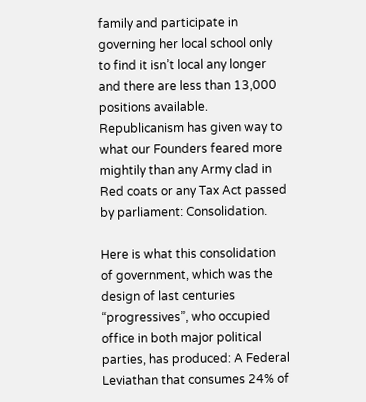family and participate in governing her local school only to find it isn’t local any longer and there are less than 13,000 positions available. Republicanism has given way to what our Founders feared more mightily than any Army clad in Red coats or any Tax Act passed by parliament: Consolidation.

Here is what this consolidation of government, which was the design of last centuries “progressives”, who occupied office in both major political parties, has produced: A Federal Leviathan that consumes 24% of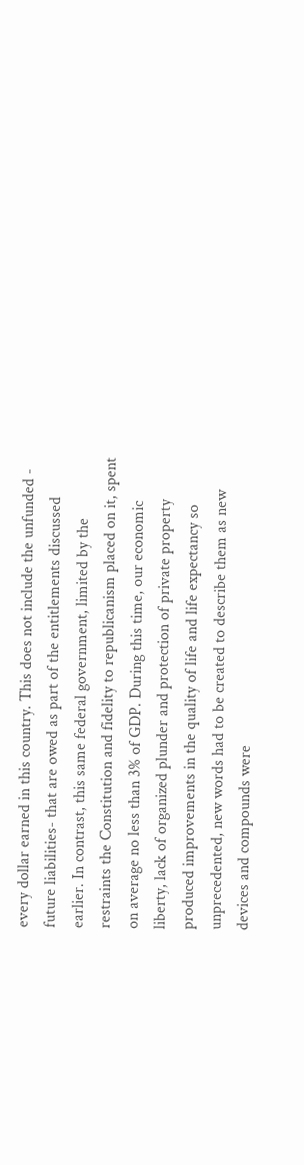every dollar earned in this country. This does not include the unfunded - future liabilities- that are owed as part of the entitlements discussed earlier. In contrast, this same federal government, limited by the restraints the Constitution and fidelity to republicanism placed on it, spent on average no less than 3% of GDP. During this time, our economic liberty, lack of organized plunder and protection of private property produced improvements in the quality of life and life expectancy so unprecedented, new words had to be created to describe them as new devices and compounds were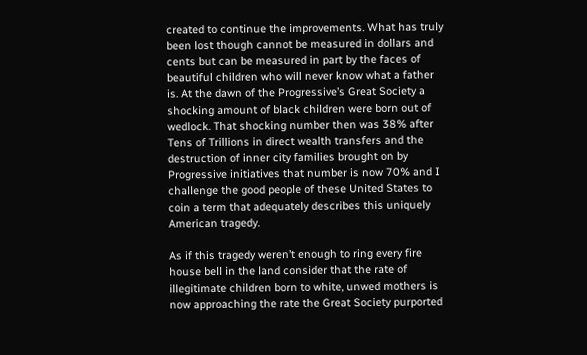created to continue the improvements. What has truly been lost though cannot be measured in dollars and cents but can be measured in part by the faces of beautiful children who will never know what a father is. At the dawn of the Progressive’s Great Society a shocking amount of black children were born out of wedlock. That shocking number then was 38% after Tens of Trillions in direct wealth transfers and the destruction of inner city families brought on by Progressive initiatives that number is now 70% and I challenge the good people of these United States to coin a term that adequately describes this uniquely American tragedy.

As if this tragedy weren’t enough to ring every fire house bell in the land consider that the rate of illegitimate children born to white, unwed mothers is now approaching the rate the Great Society purported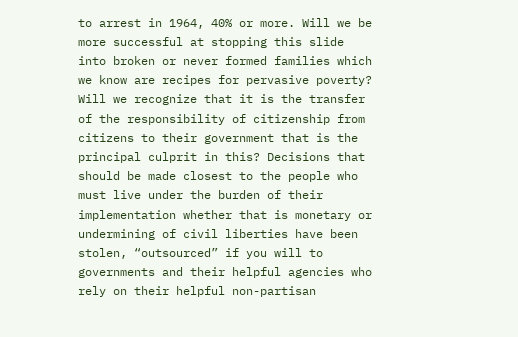to arrest in 1964, 40% or more. Will we be more successful at stopping this slide into broken or never formed families which we know are recipes for pervasive poverty? Will we recognize that it is the transfer of the responsibility of citizenship from citizens to their government that is the principal culprit in this? Decisions that should be made closest to the people who must live under the burden of their implementation whether that is monetary or undermining of civil liberties have been stolen, “outsourced” if you will to governments and their helpful agencies who rely on their helpful non-partisan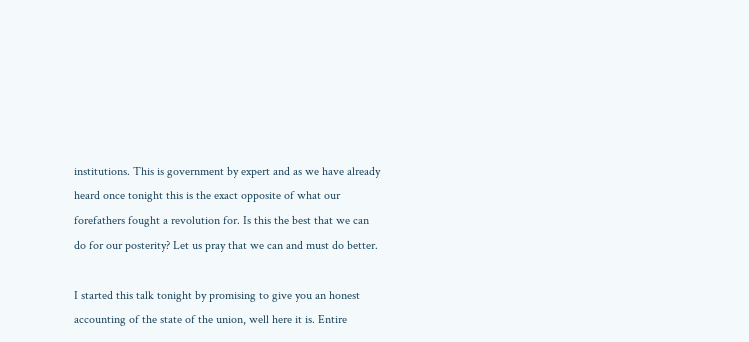institutions. This is government by expert and as we have already heard once tonight this is the exact opposite of what our forefathers fought a revolution for. Is this the best that we can do for our posterity? Let us pray that we can and must do better.

I started this talk tonight by promising to give you an honest accounting of the state of the union, well here it is. Entire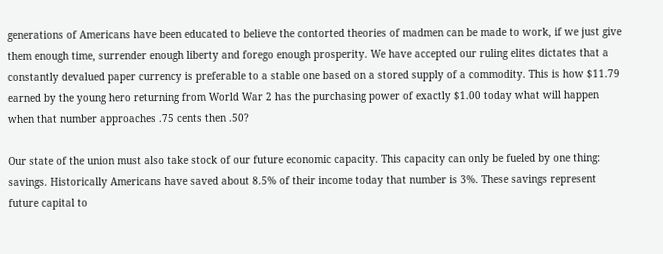generations of Americans have been educated to believe the contorted theories of madmen can be made to work, if we just give them enough time, surrender enough liberty and forego enough prosperity. We have accepted our ruling elites dictates that a constantly devalued paper currency is preferable to a stable one based on a stored supply of a commodity. This is how $11.79 earned by the young hero returning from World War 2 has the purchasing power of exactly $1.00 today what will happen when that number approaches .75 cents then .50?

Our state of the union must also take stock of our future economic capacity. This capacity can only be fueled by one thing: savings. Historically Americans have saved about 8.5% of their income today that number is 3%. These savings represent future capital to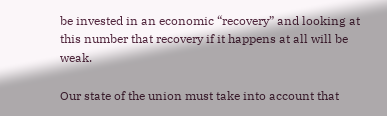be invested in an economic “recovery” and looking at this number that recovery if it happens at all will be weak.

Our state of the union must take into account that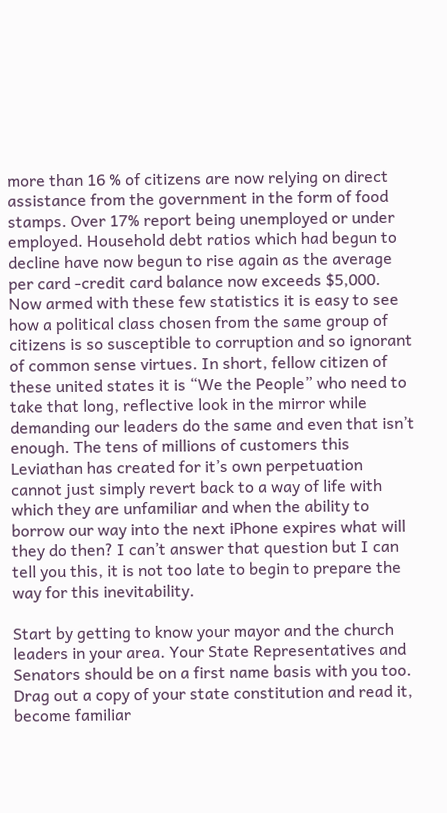more than 16 % of citizens are now relying on direct assistance from the government in the form of food stamps. Over 17% report being unemployed or under employed. Household debt ratios which had begun to decline have now begun to rise again as the average per card -credit card balance now exceeds $5,000. Now armed with these few statistics it is easy to see how a political class chosen from the same group of citizens is so susceptible to corruption and so ignorant of common sense virtues. In short, fellow citizen of these united states it is “We the People” who need to take that long, reflective look in the mirror while demanding our leaders do the same and even that isn’t enough. The tens of millions of customers this Leviathan has created for it’s own perpetuation cannot just simply revert back to a way of life with which they are unfamiliar and when the ability to borrow our way into the next iPhone expires what will they do then? I can’t answer that question but I can tell you this, it is not too late to begin to prepare the way for this inevitability.

Start by getting to know your mayor and the church leaders in your area. Your State Representatives and Senators should be on a first name basis with you too. Drag out a copy of your state constitution and read it, become familiar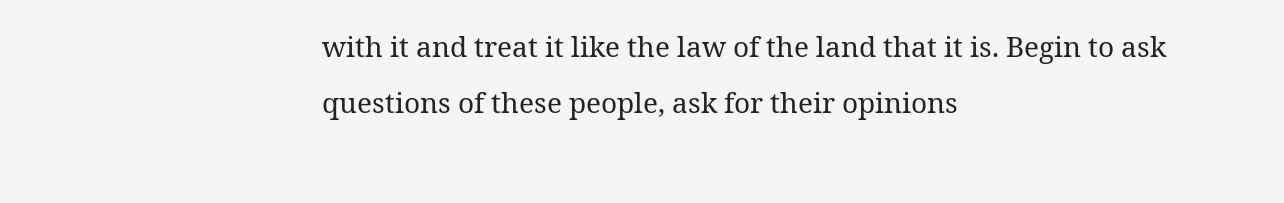with it and treat it like the law of the land that it is. Begin to ask questions of these people, ask for their opinions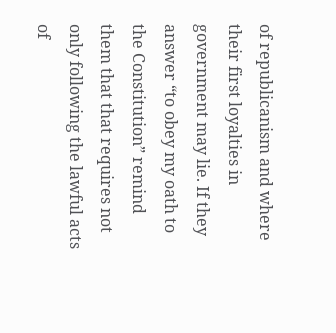of republicanism and where their first loyalties in government may lie. If they answer “to obey my oath to the Constitution” remind them that that requires not only following the lawful acts of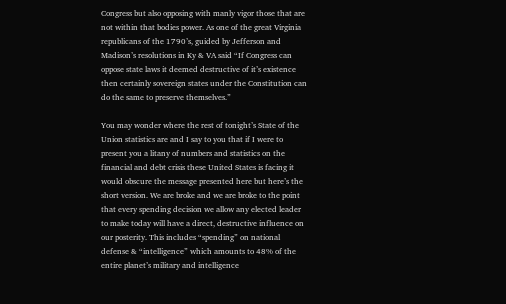Congress but also opposing with manly vigor those that are not within that bodies power. As one of the great Virginia republicans of the 1790’s, guided by Jefferson and Madison’s resolutions in Ky & VA said “If Congress can oppose state laws it deemed destructive of it’s existence then certainly sovereign states under the Constitution can do the same to preserve themselves.”

You may wonder where the rest of tonight’s State of the Union statistics are and I say to you that if I were to present you a litany of numbers and statistics on the financial and debt crisis these United States is facing it would obscure the message presented here but here’s the short version. We are broke and we are broke to the point that every spending decision we allow any elected leader to make today will have a direct, destructive influence on our posterity. This includes “spending” on national defense & “intelligence” which amounts to 48% of the entire planet’s military and intelligence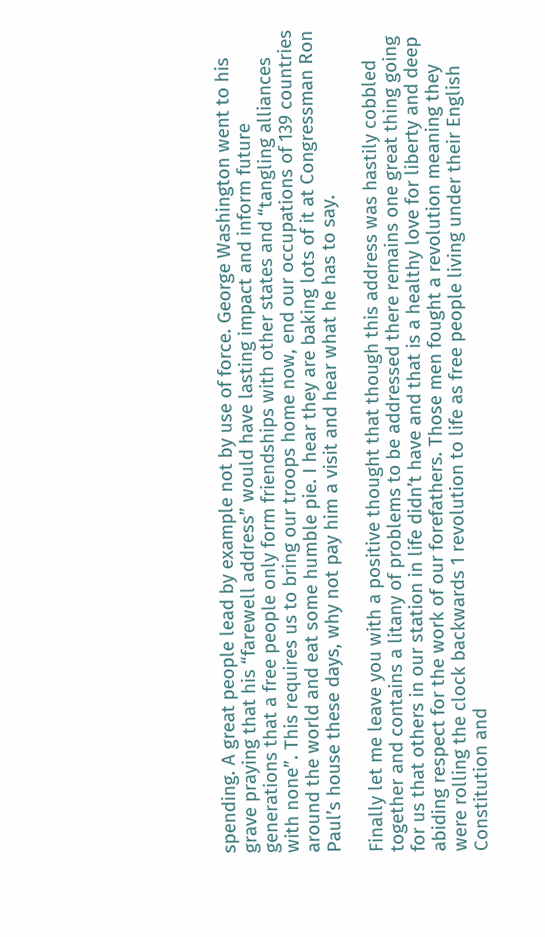spending. A great people lead by example not by use of force. George Washington went to his grave praying that his “farewell address” would have lasting impact and inform future generations that a free people only form friendships with other states and “tangling alliances with none”. This requires us to bring our troops home now, end our occupations of 139 countries around the world and eat some humble pie. I hear they are baking lots of it at Congressman Ron Paul’s house these days, why not pay him a visit and hear what he has to say.

Finally let me leave you with a positive thought that though this address was hastily cobbled together and contains a litany of problems to be addressed there remains one great thing going for us that others in our station in life didn’t have and that is a healthy love for liberty and deep abiding respect for the work of our forefathers. Those men fought a revolution meaning they were rolling the clock backwards 1 revolution to life as free people living under their English Constitution and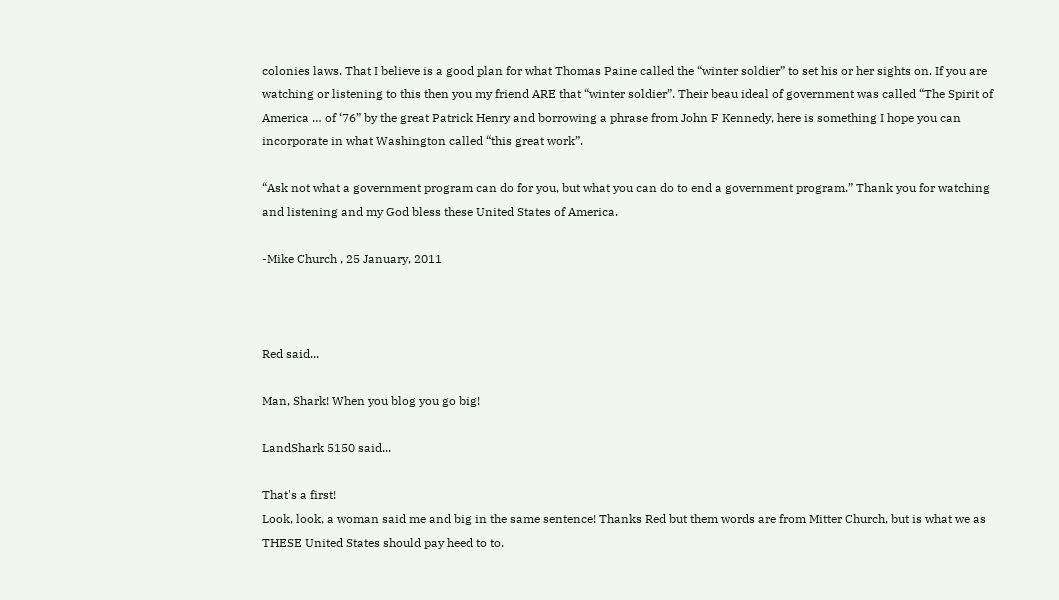colonies laws. That I believe is a good plan for what Thomas Paine called the “winter soldier” to set his or her sights on. If you are watching or listening to this then you my friend ARE that “winter soldier”. Their beau ideal of government was called “The Spirit of America … of ‘76” by the great Patrick Henry and borrowing a phrase from John F Kennedy, here is something I hope you can incorporate in what Washington called “this great work”.

“Ask not what a government program can do for you, but what you can do to end a government program.” Thank you for watching and listening and my God bless these United States of America.

-Mike Church , 25 January, 2011



Red said...

Man, Shark! When you blog you go big!

LandShark 5150 said...

That's a first!
Look, look, a woman said me and big in the same sentence! Thanks Red but them words are from Mitter Church, but is what we as THESE United States should pay heed to to.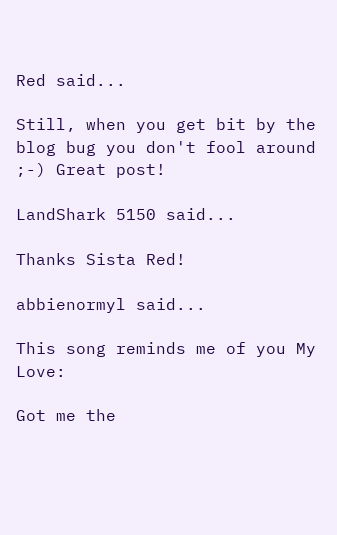Red said...

Still, when you get bit by the blog bug you don't fool around ;-) Great post!

LandShark 5150 said...

Thanks Sista Red!

abbienormyl said...

This song reminds me of you My Love:

Got me the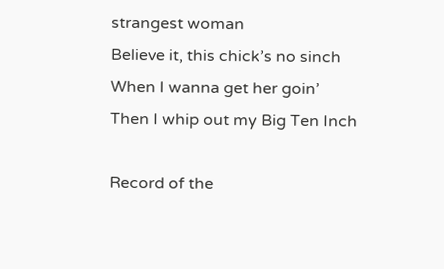strangest woman
Believe it, this chick’s no sinch
When I wanna get her goin’
Then I whip out my Big Ten Inch

Record of the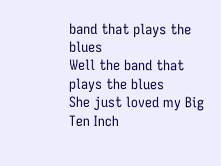band that plays the blues
Well the band that plays the blues
She just loved my Big Ten Inch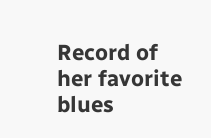Record of her favorite blues